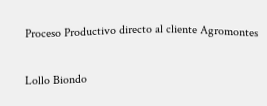Proceso Productivo directo al cliente Agromontes

Lollo Biondo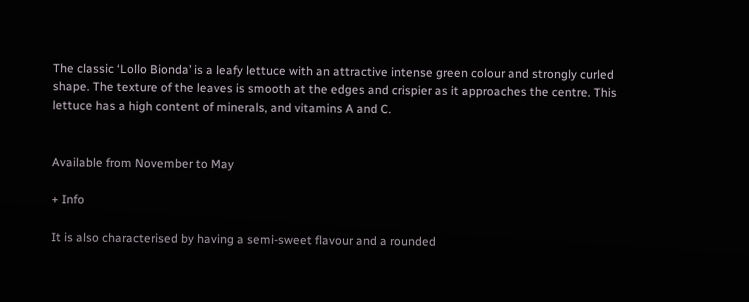The classic ‘Lollo Bionda’ is a leafy lettuce with an attractive intense green colour and strongly curled shape. The texture of the leaves is smooth at the edges and crispier as it approaches the centre. This lettuce has a high content of minerals, and vitamins A and C.


Available from November to May

+ Info

It is also characterised by having a semi-sweet flavour and a rounded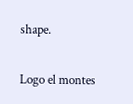shape.

Logo el montes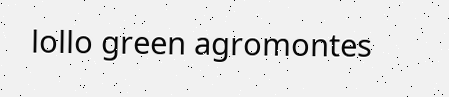lollo green agromontes